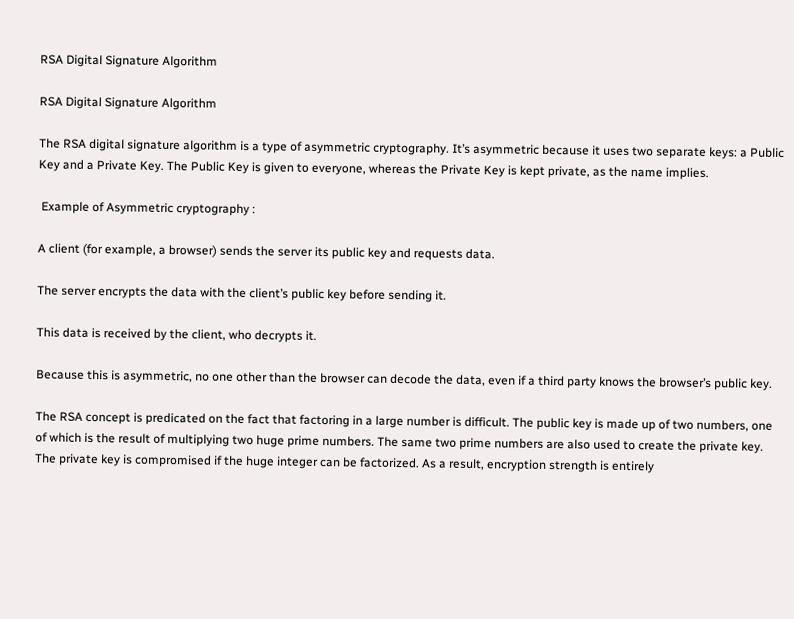RSA Digital Signature Algorithm

RSA Digital Signature Algorithm

The RSA digital signature algorithm is a type of asymmetric cryptography. It’s asymmetric because it uses two separate keys: a Public Key and a Private Key. The Public Key is given to everyone, whereas the Private Key is kept private, as the name implies.

 Example of Asymmetric cryptography :

A client (for example, a browser) sends the server its public key and requests data.

The server encrypts the data with the client’s public key before sending it.

This data is received by the client, who decrypts it.

Because this is asymmetric, no one other than the browser can decode the data, even if a third party knows the browser’s public key.

The RSA concept is predicated on the fact that factoring in a large number is difficult. The public key is made up of two numbers, one of which is the result of multiplying two huge prime numbers. The same two prime numbers are also used to create the private key. The private key is compromised if the huge integer can be factorized. As a result, encryption strength is entirely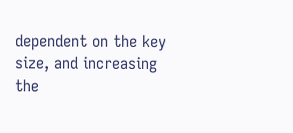dependent on the key size, and increasing the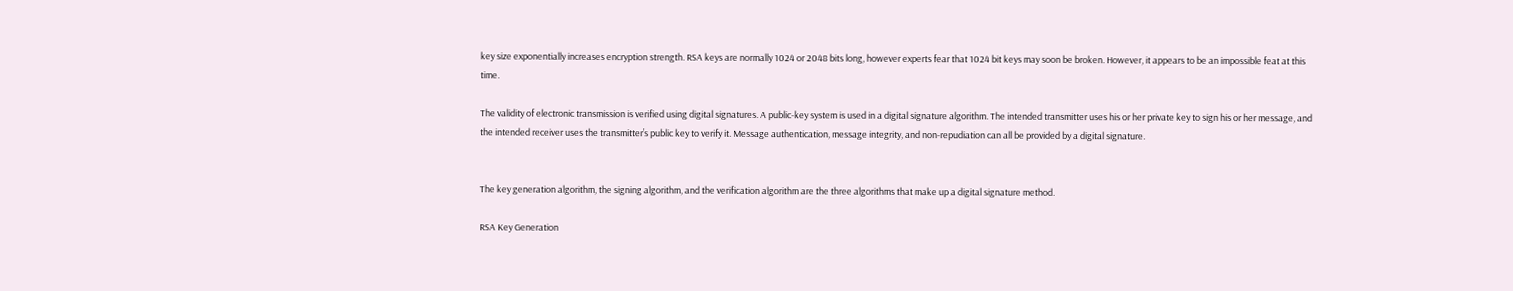key size exponentially increases encryption strength. RSA keys are normally 1024 or 2048 bits long, however experts fear that 1024 bit keys may soon be broken. However, it appears to be an impossible feat at this time.

The validity of electronic transmission is verified using digital signatures. A public-key system is used in a digital signature algorithm. The intended transmitter uses his or her private key to sign his or her message, and the intended receiver uses the transmitter’s public key to verify it. Message authentication, message integrity, and non-repudiation can all be provided by a digital signature.


The key generation algorithm, the signing algorithm, and the verification algorithm are the three algorithms that make up a digital signature method.

RSA Key Generation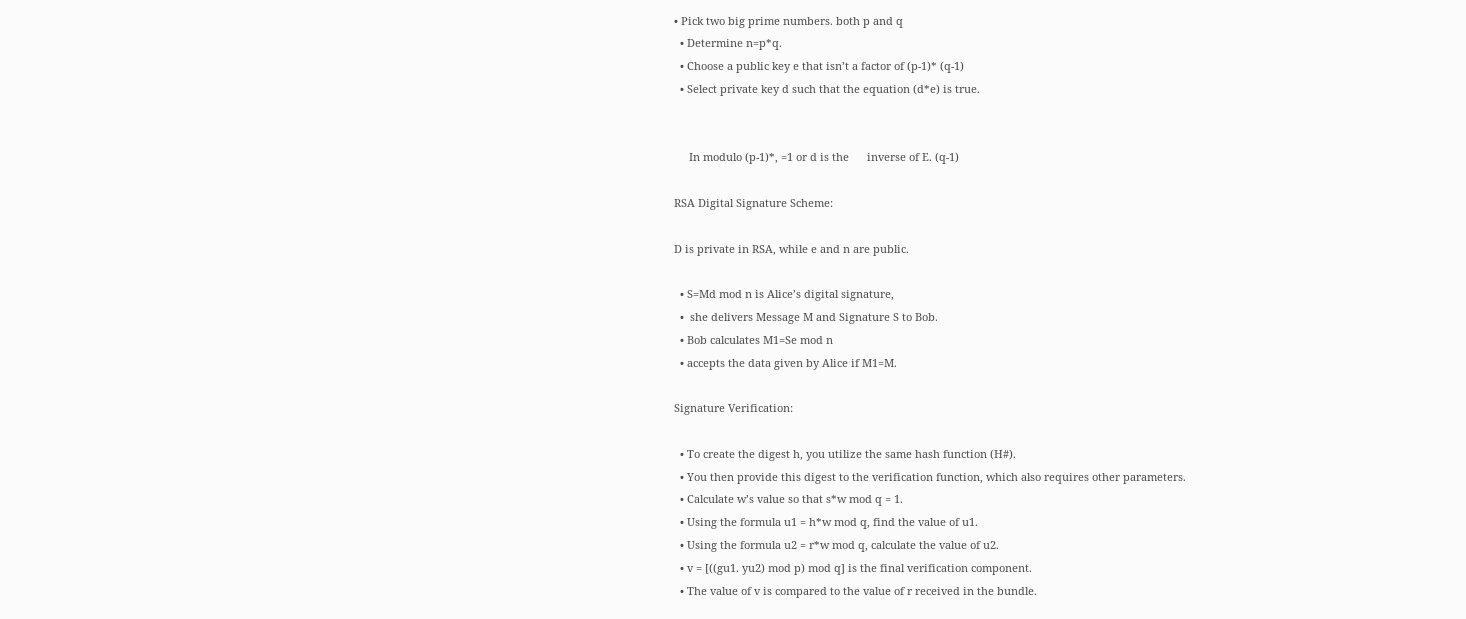• Pick two big prime numbers. both p and q
  • Determine n=p*q.
  • Choose a public key e that isn’t a factor of (p-1)* (q-1)
  • Select private key d such that the equation (d*e) is true.


     In modulo (p-1)*, =1 or d is the      inverse of E. (q-1)

RSA Digital Signature Scheme:

D is private in RSA, while e and n are public.

  • S=Md mod n is Alice’s digital signature,
  •  she delivers Message M and Signature S to Bob.
  • Bob calculates M1=Se mod n
  • accepts the data given by Alice if M1=M.

Signature Verification:

  • To create the digest h, you utilize the same hash function (H#).
  • You then provide this digest to the verification function, which also requires other parameters.
  • Calculate w’s value so that s*w mod q = 1.
  • Using the formula u1 = h*w mod q, find the value of u1.
  • Using the formula u2 = r*w mod q, calculate the value of u2.
  • v = [((gu1. yu2) mod p) mod q] is the final verification component.
  • The value of v is compared to the value of r received in the bundle.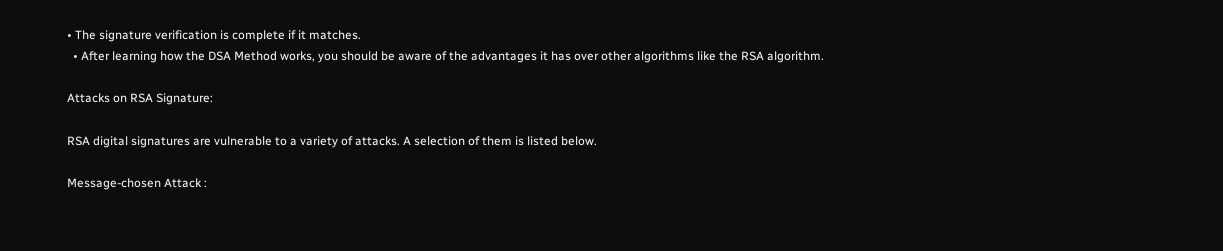• The signature verification is complete if it matches.
  • After learning how the DSA Method works, you should be aware of the advantages it has over other algorithms like the RSA algorithm.

Attacks on RSA Signature:

RSA digital signatures are vulnerable to a variety of attacks. A selection of them is listed below.

Message-chosen Attack :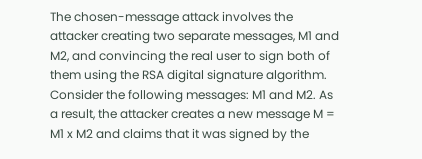The chosen-message attack involves the attacker creating two separate messages, M1 and M2, and convincing the real user to sign both of them using the RSA digital signature algorithm. Consider the following messages: M1 and M2. As a result, the attacker creates a new message M = M1 x M2 and claims that it was signed by the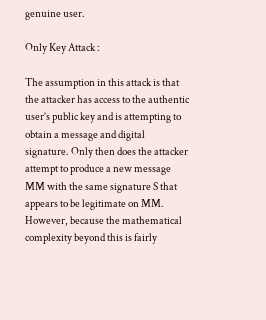genuine user.

Only Key Attack :

The assumption in this attack is that the attacker has access to the authentic user’s public key and is attempting to obtain a message and digital signature. Only then does the attacker attempt to produce a new message MM with the same signature S that appears to be legitimate on MM. However, because the mathematical complexity beyond this is fairly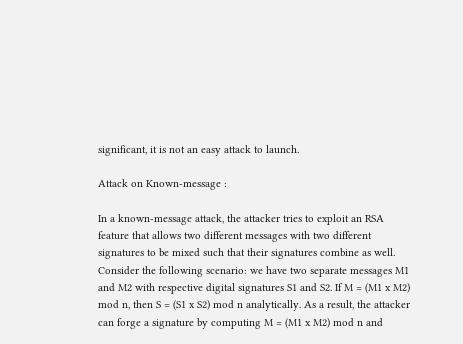significant, it is not an easy attack to launch.

Attack on Known-message :

In a known-message attack, the attacker tries to exploit an RSA feature that allows two different messages with two different signatures to be mixed such that their signatures combine as well. Consider the following scenario: we have two separate messages M1 and M2 with respective digital signatures S1 and S2. If M = (M1 x M2) mod n, then S = (S1 x S2) mod n analytically. As a result, the attacker can forge a signature by computing M = (M1 x M2) mod n and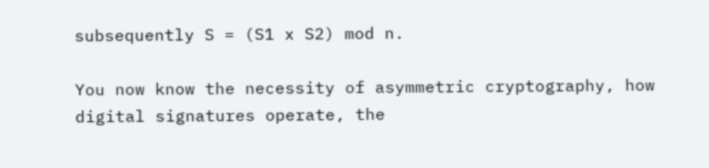subsequently S = (S1 x S2) mod n.

You now know the necessity of asymmetric cryptography, how digital signatures operate, the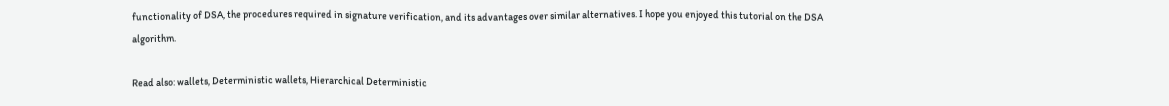functionality of DSA, the procedures required in signature verification, and its advantages over similar alternatives. I hope you enjoyed this tutorial on the DSA algorithm.

Read also: wallets, Deterministic wallets, Hierarchical Deterministic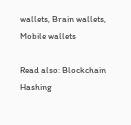wallets, Brain wallets, Mobile wallets

Read also: Blockchain Hashing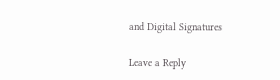and Digital Signatures

Leave a Reply